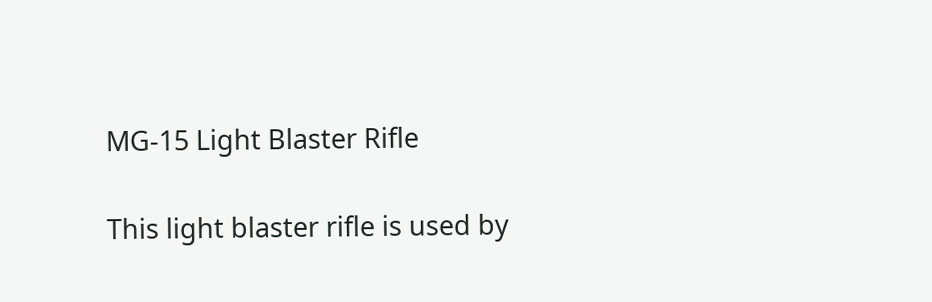MG-15 Light Blaster Rifle

This light blaster rifle is used by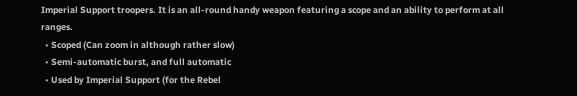Imperial Support troopers. It is an all-round handy weapon featuring a scope and an ability to perform at all ranges.
  • Scoped (Can zoom in although rather slow)
  • Semi-automatic burst, and full automatic
  • Used by Imperial Support (for the Rebel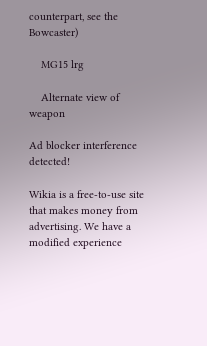counterpart, see the Bowcaster)

    MG15 lrg

    Alternate view of weapon

Ad blocker interference detected!

Wikia is a free-to-use site that makes money from advertising. We have a modified experience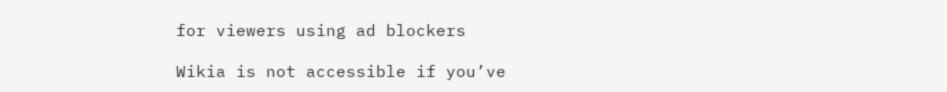for viewers using ad blockers

Wikia is not accessible if you’ve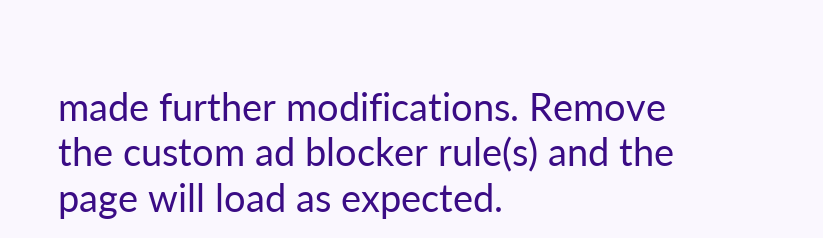made further modifications. Remove the custom ad blocker rule(s) and the page will load as expected.